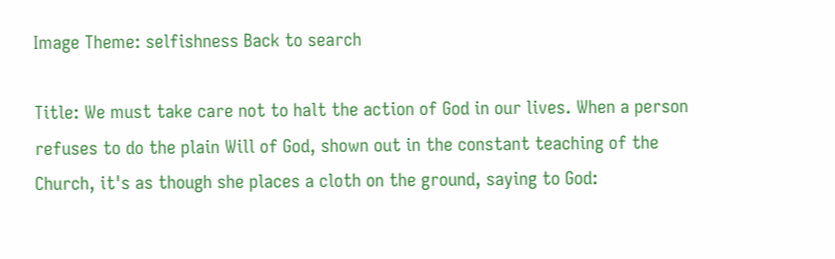Image Theme: selfishness Back to search

Title: We must take care not to halt the action of God in our lives. When a person refuses to do the plain Will of God, shown out in the constant teaching of the Church, it's as though she places a cloth on the ground, saying to God: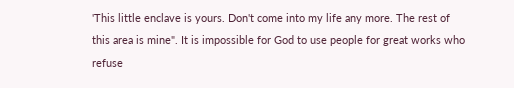'This little enclave is yours. Don't come into my life any more. The rest of this area is mine". It is impossible for God to use people for great works who refuse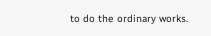to do the ordinary works.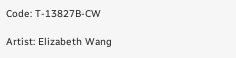Code: T-13827B-CW

Artist: Elizabeth Wang